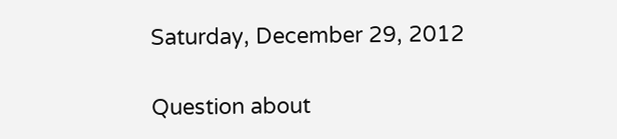Saturday, December 29, 2012

Question about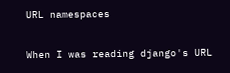URL namespaces

When I was reading django's URL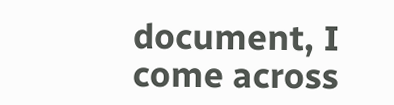document, I come across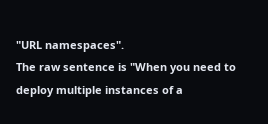"URL namespaces".
The raw sentence is "When you need to deploy multiple instances of a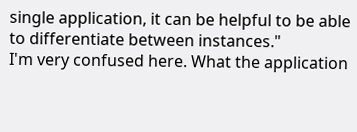single application, it can be helpful to be able to differentiate between instances."
I'm very confused here. What the application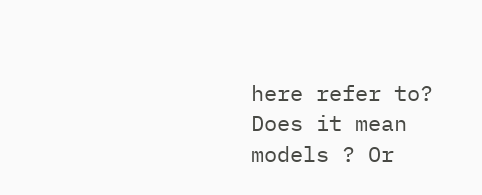here refer to? Does it mean  models ? Or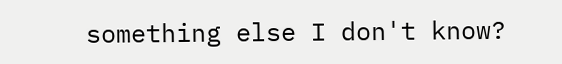something else I don't know?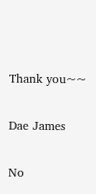Thank you~~

Dae James

No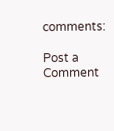comments:

Post a Comment